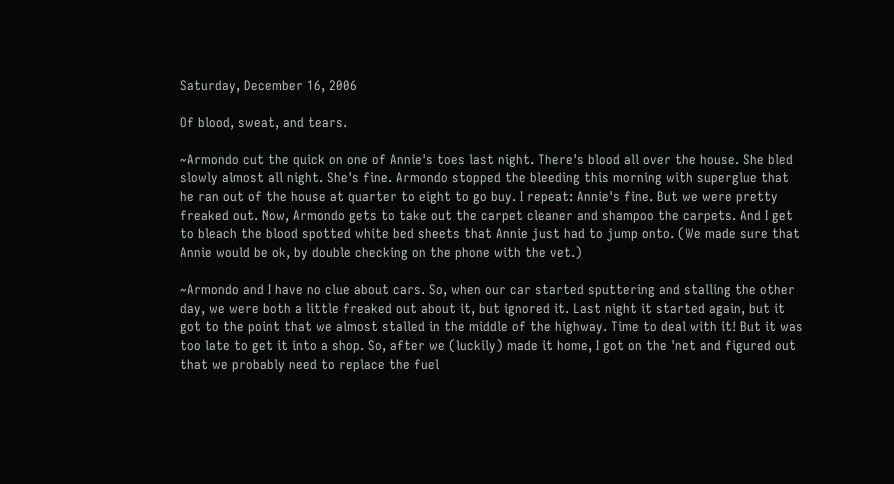Saturday, December 16, 2006

Of blood, sweat, and tears.

~Armondo cut the quick on one of Annie's toes last night. There's blood all over the house. She bled slowly almost all night. She's fine. Armondo stopped the bleeding this morning with superglue that he ran out of the house at quarter to eight to go buy. I repeat: Annie's fine. But we were pretty freaked out. Now, Armondo gets to take out the carpet cleaner and shampoo the carpets. And I get to bleach the blood spotted white bed sheets that Annie just had to jump onto. (We made sure that Annie would be ok, by double checking on the phone with the vet.)

~Armondo and I have no clue about cars. So, when our car started sputtering and stalling the other day, we were both a little freaked out about it, but ignored it. Last night it started again, but it got to the point that we almost stalled in the middle of the highway. Time to deal with it! But it was too late to get it into a shop. So, after we (luckily) made it home, I got on the 'net and figured out that we probably need to replace the fuel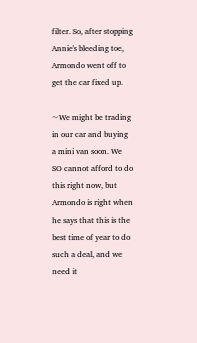filter. So, after stopping Annie's bleeding toe, Armondo went off to get the car fixed up.

~We might be trading in our car and buying a mini van soon. We SO cannot afford to do this right now, but Armondo is right when he says that this is the best time of year to do such a deal, and we need it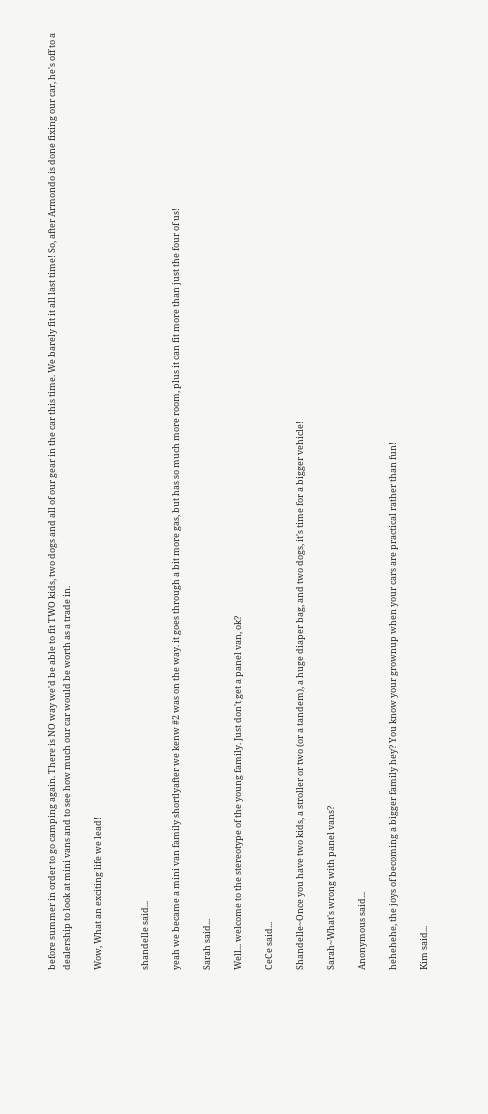before summer in order to go camping again. There is NO way we'd be able to fit TWO kids, two dogs and all of our gear in the car this time. We barely fit it all last time! So, after Armondo is done fixing our car, he's off to a dealership to look at mini vans and to see how much our car would be worth as a trade in.

Wow, What an exciting life we lead!


shandelle said...

yeah we became a mini van family shortlyafter we kenw #2 was on the way. it goes through a bit more gas, but has so much more room, plus it can fit more than just the four of us!

Sarah said...

Well... welcome to the stereotype of the young family. Just don't get a panel van, ok?

CeCe said...

Shandelle~Once you have two kids, a stroller or two (or a tandem), a huge diaper bag, and two dogs, it's time for a bigger vehicle!

Sarah~What's wrong with panel vans?

Anonymous said...

hehehehe, the joys of becoming a bigger family hey? You know your grownup when your cars are practical rather than fun!

Kim said...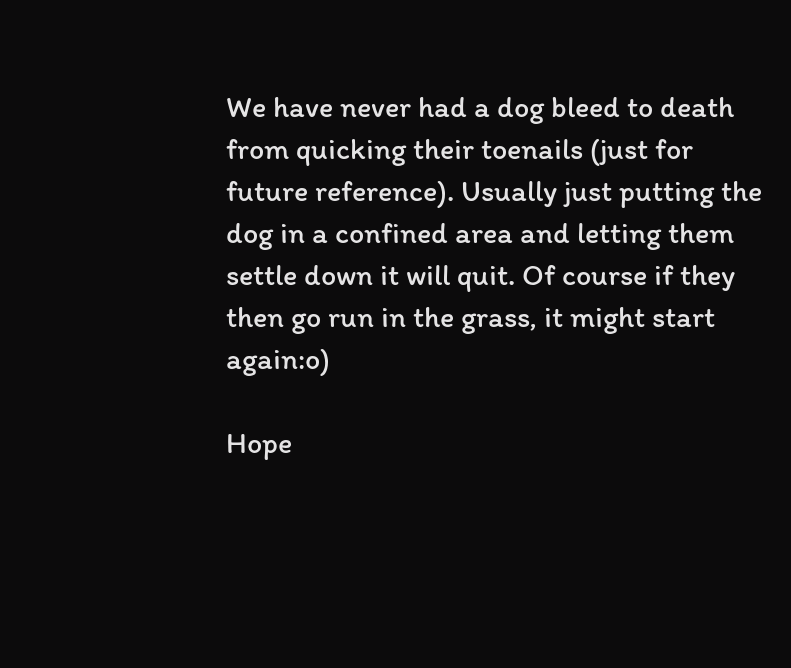We have never had a dog bleed to death from quicking their toenails (just for future reference). Usually just putting the dog in a confined area and letting them settle down it will quit. Of course if they then go run in the grass, it might start again:o)

Hope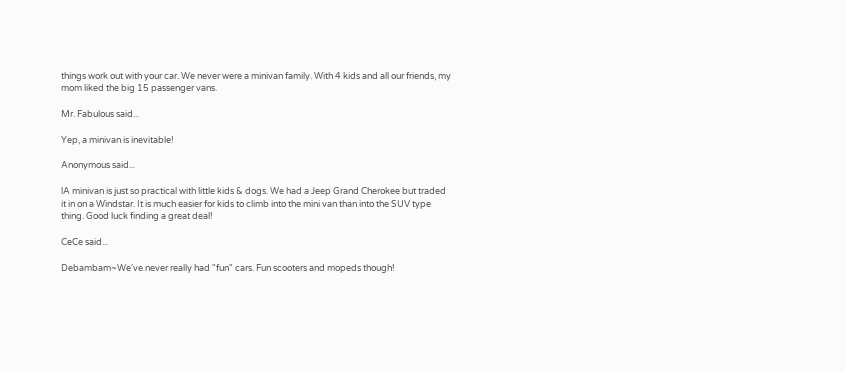things work out with your car. We never were a minivan family. With 4 kids and all our friends, my mom liked the big 15 passenger vans.

Mr. Fabulous said...

Yep, a minivan is inevitable!

Anonymous said...

lA minivan is just so practical with little kids & dogs. We had a Jeep Grand Cherokee but traded it in on a Windstar. It is much easier for kids to climb into the mini van than into the SUV type thing. Good luck finding a great deal!

CeCe said...

Debambam~We've never really had "fun" cars. Fun scooters and mopeds though!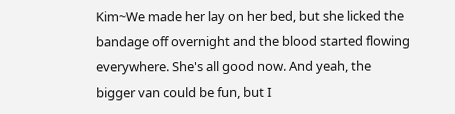Kim~We made her lay on her bed, but she licked the bandage off overnight and the blood started flowing everywhere. She's all good now. And yeah, the bigger van could be fun, but I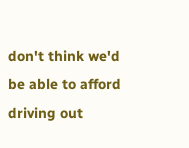don't think we'd be able to afford driving out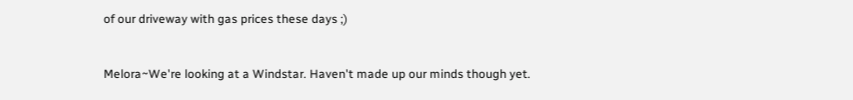of our driveway with gas prices these days ;)


Melora~We're looking at a Windstar. Haven't made up our minds though yet.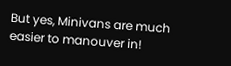But yes, Minivans are much easier to manouver in!